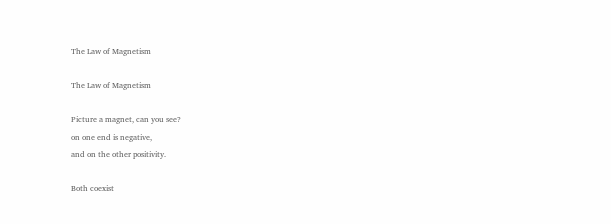The Law of Magnetism

The Law of Magnetism

Picture a magnet, can you see?
on one end is negative,
and on the other positivity.

Both coexist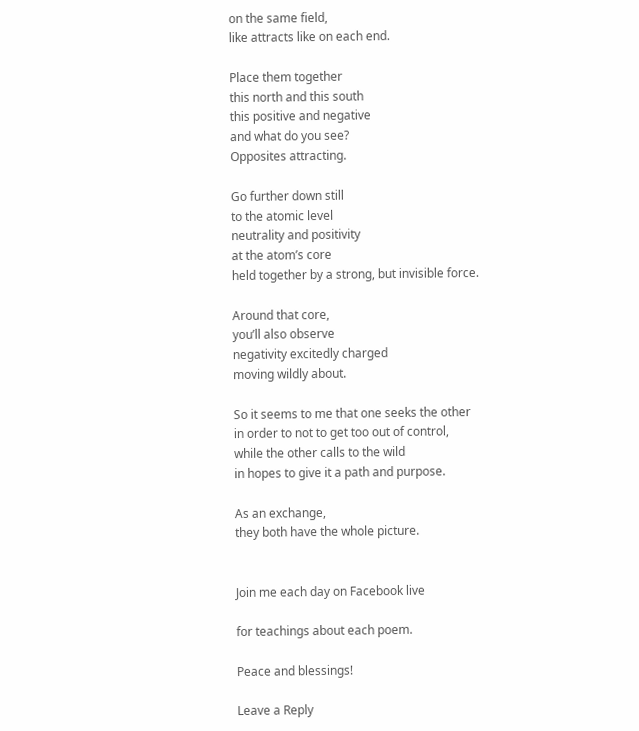on the same field,
like attracts like on each end.

Place them together
this north and this south
this positive and negative
and what do you see?
Opposites attracting.

Go further down still
to the atomic level
neutrality and positivity
at the atom’s core
held together by a strong, but invisible force.

Around that core,
you’ll also observe
negativity excitedly charged
moving wildly about.

So it seems to me that one seeks the other
in order to not to get too out of control,
while the other calls to the wild
in hopes to give it a path and purpose.

As an exchange,
they both have the whole picture.


Join me each day on Facebook live

for teachings about each poem.

Peace and blessings!

Leave a Reply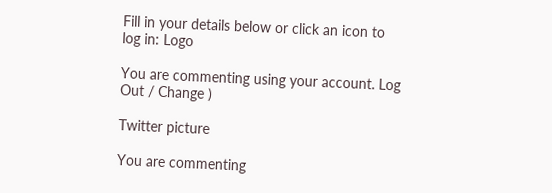Fill in your details below or click an icon to log in: Logo

You are commenting using your account. Log Out / Change )

Twitter picture

You are commenting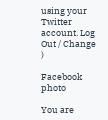using your Twitter account. Log Out / Change )

Facebook photo

You are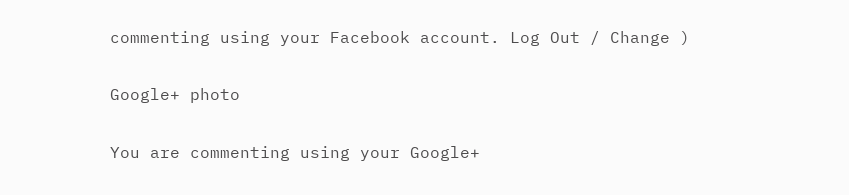commenting using your Facebook account. Log Out / Change )

Google+ photo

You are commenting using your Google+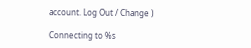account. Log Out / Change )

Connecting to %s